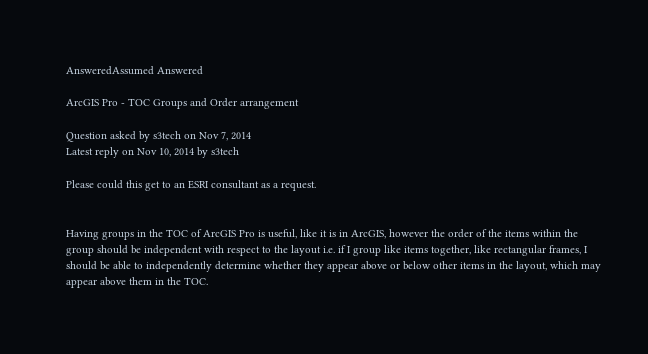AnsweredAssumed Answered

ArcGIS Pro - TOC Groups and Order arrangement

Question asked by s3tech on Nov 7, 2014
Latest reply on Nov 10, 2014 by s3tech

Please could this get to an ESRI consultant as a request.


Having groups in the TOC of ArcGIS Pro is useful, like it is in ArcGIS, however the order of the items within the group should be independent with respect to the layout i.e. if I group like items together, like rectangular frames, I should be able to independently determine whether they appear above or below other items in the layout, which may appear above them in the TOC.